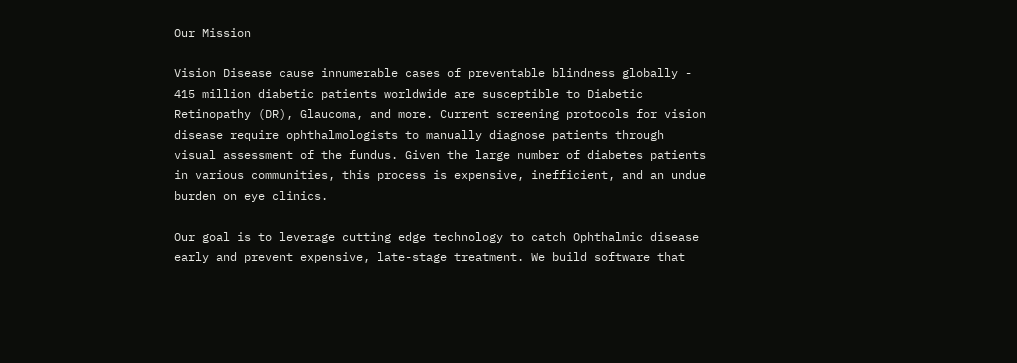Our Mission

Vision Disease cause innumerable cases of preventable blindness globally - 415 million diabetic patients worldwide are susceptible to Diabetic Retinopathy (DR), Glaucoma, and more. Current screening protocols for vision disease require ophthalmologists to manually diagnose patients through visual assessment of the fundus. Given the large number of diabetes patients in various communities, this process is expensive, inefficient, and an undue burden on eye clinics.

Our goal is to leverage cutting edge technology to catch Ophthalmic disease early and prevent expensive, late-stage treatment. We build software that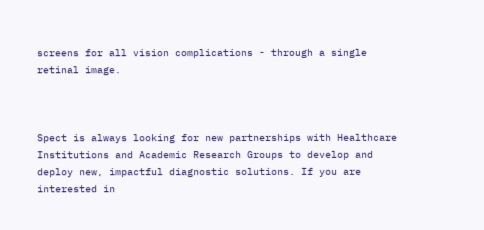screens for all vision complications - through a single retinal image.



Spect is always looking for new partnerships with Healthcare Institutions and Academic Research Groups to develop and deploy new, impactful diagnostic solutions. If you are interested in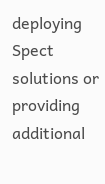deploying Spect solutions or providing additional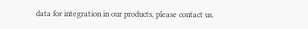data for integration in our products, please contact us.